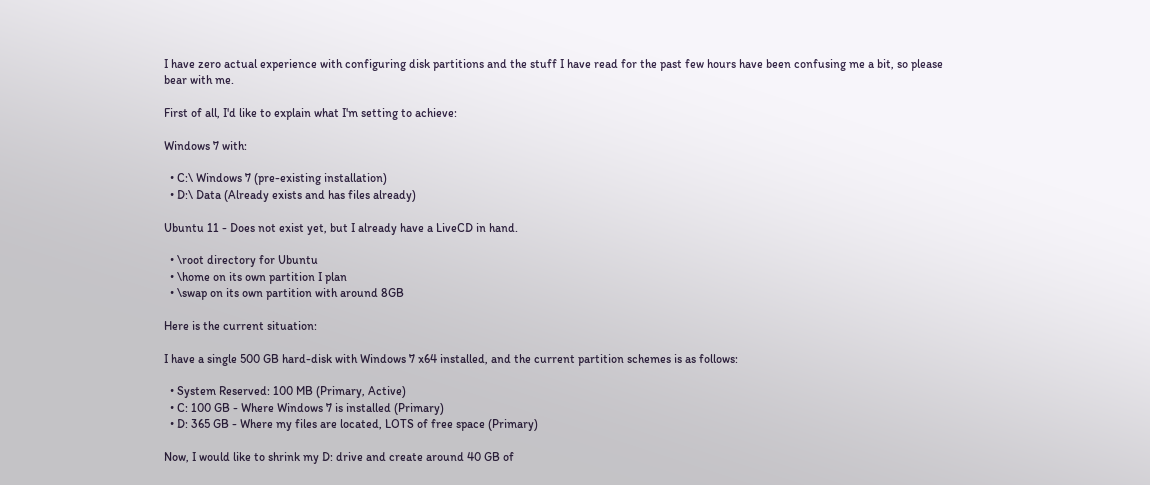I have zero actual experience with configuring disk partitions and the stuff I have read for the past few hours have been confusing me a bit, so please bear with me.

First of all, I'd like to explain what I'm setting to achieve:

Windows 7 with:

  • C:\ Windows 7 (pre-existing installation)
  • D:\ Data (Already exists and has files already)

Ubuntu 11 - Does not exist yet, but I already have a LiveCD in hand.

  • \root directory for Ubuntu
  • \home on its own partition I plan
  • \swap on its own partition with around 8GB

Here is the current situation:

I have a single 500 GB hard-disk with Windows 7 x64 installed, and the current partition schemes is as follows:

  • System Reserved: 100 MB (Primary, Active)
  • C: 100 GB - Where Windows 7 is installed (Primary)
  • D: 365 GB - Where my files are located, LOTS of free space (Primary)

Now, I would like to shrink my D: drive and create around 40 GB of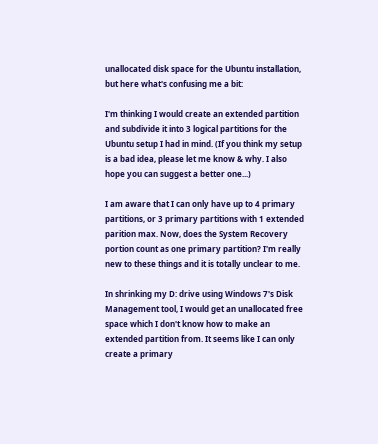unallocated disk space for the Ubuntu installation, but here what's confusing me a bit:

I'm thinking I would create an extended partition and subdivide it into 3 logical partitions for the Ubuntu setup I had in mind. (If you think my setup is a bad idea, please let me know & why. I also hope you can suggest a better one...)

I am aware that I can only have up to 4 primary partitions, or 3 primary partitions with 1 extended parition max. Now, does the System Recovery portion count as one primary partition? I'm really new to these things and it is totally unclear to me.

In shrinking my D: drive using Windows 7's Disk Management tool, I would get an unallocated free space which I don't know how to make an extended partition from. It seems like I can only create a primary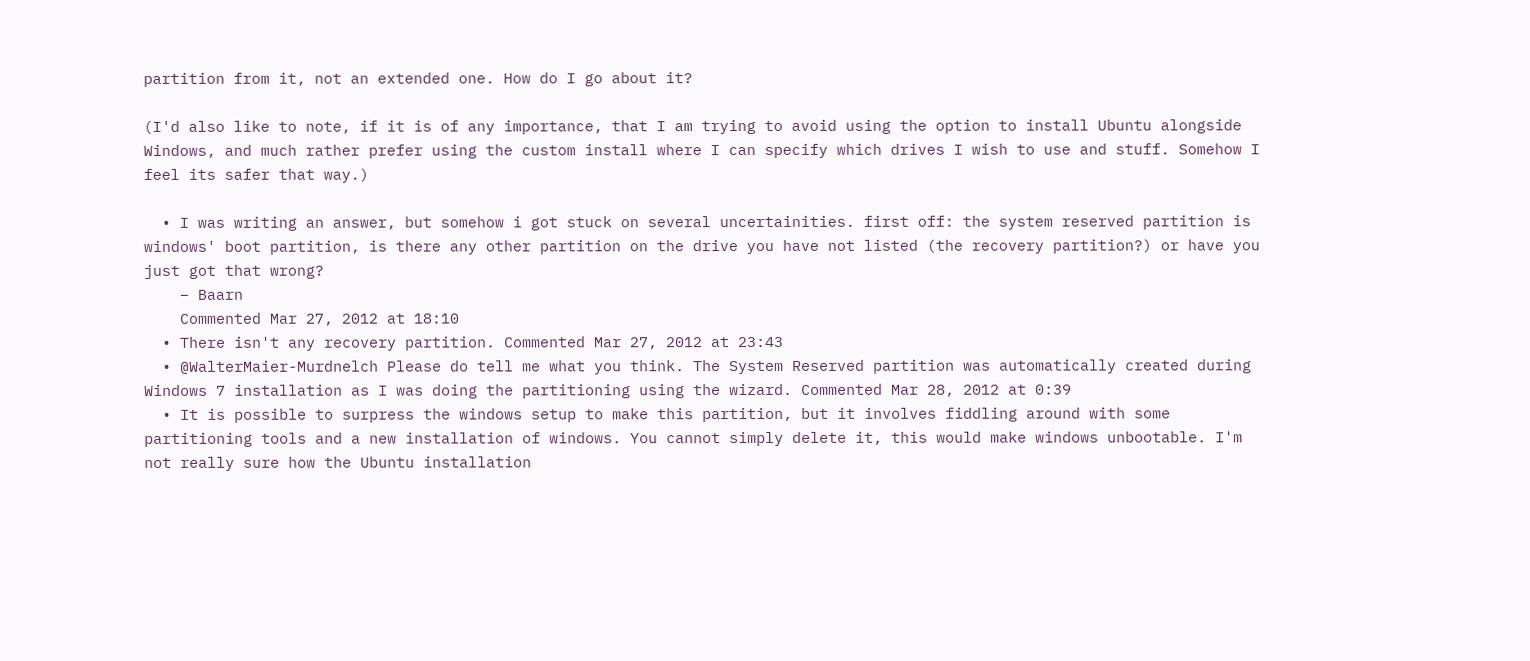partition from it, not an extended one. How do I go about it?

(I'd also like to note, if it is of any importance, that I am trying to avoid using the option to install Ubuntu alongside Windows, and much rather prefer using the custom install where I can specify which drives I wish to use and stuff. Somehow I feel its safer that way.)

  • I was writing an answer, but somehow i got stuck on several uncertainities. first off: the system reserved partition is windows' boot partition, is there any other partition on the drive you have not listed (the recovery partition?) or have you just got that wrong?
    – Baarn
    Commented Mar 27, 2012 at 18:10
  • There isn't any recovery partition. Commented Mar 27, 2012 at 23:43
  • @WalterMaier-Murdnelch Please do tell me what you think. The System Reserved partition was automatically created during Windows 7 installation as I was doing the partitioning using the wizard. Commented Mar 28, 2012 at 0:39
  • It is possible to surpress the windows setup to make this partition, but it involves fiddling around with some partitioning tools and a new installation of windows. You cannot simply delete it, this would make windows unbootable. I'm not really sure how the Ubuntu installation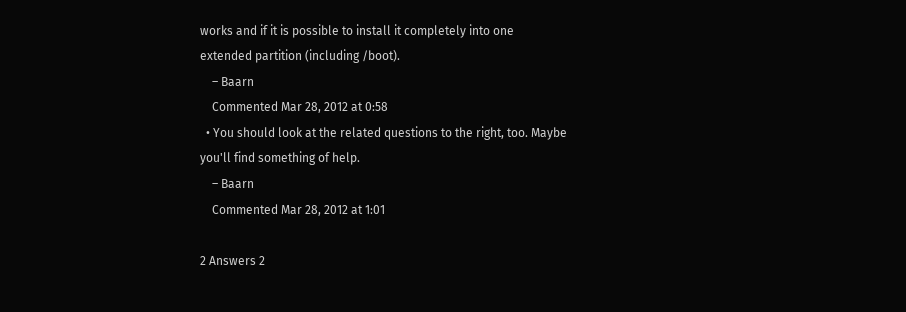works and if it is possible to install it completely into one extended partition (including /boot).
    – Baarn
    Commented Mar 28, 2012 at 0:58
  • You should look at the related questions to the right, too. Maybe you'll find something of help.
    – Baarn
    Commented Mar 28, 2012 at 1:01

2 Answers 2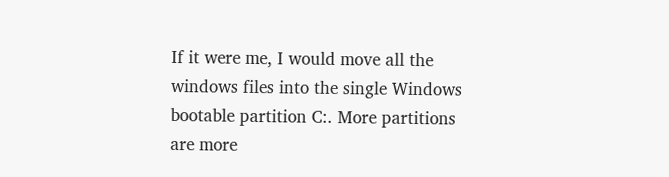If it were me, I would move all the windows files into the single Windows bootable partition C:. More partitions are more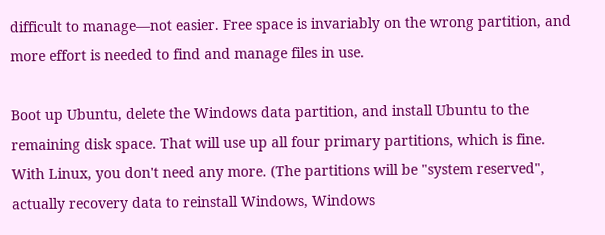difficult to manage—not easier. Free space is invariably on the wrong partition, and more effort is needed to find and manage files in use.

Boot up Ubuntu, delete the Windows data partition, and install Ubuntu to the remaining disk space. That will use up all four primary partitions, which is fine. With Linux, you don't need any more. (The partitions will be "system reserved", actually recovery data to reinstall Windows, Windows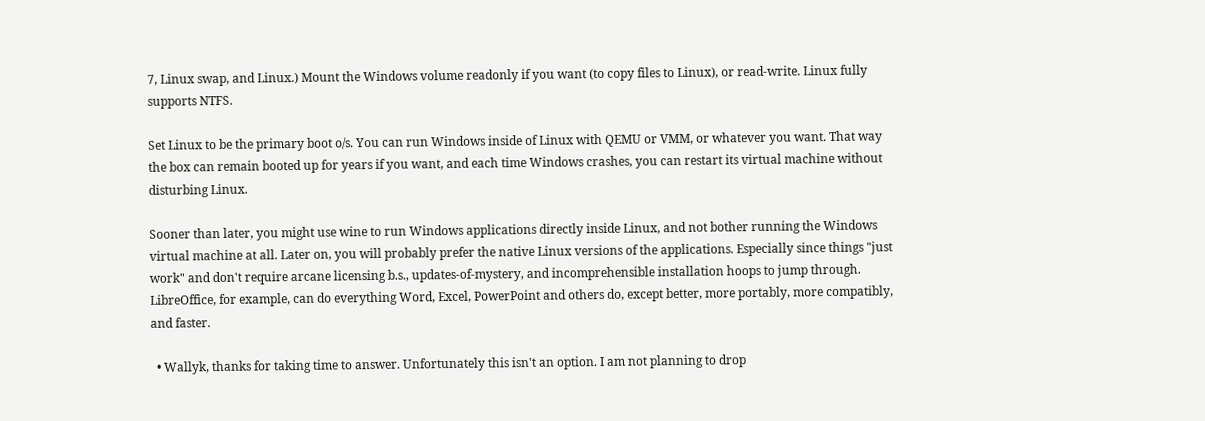7, Linux swap, and Linux.) Mount the Windows volume readonly if you want (to copy files to Linux), or read-write. Linux fully supports NTFS.

Set Linux to be the primary boot o/s. You can run Windows inside of Linux with QEMU or VMM, or whatever you want. That way the box can remain booted up for years if you want, and each time Windows crashes, you can restart its virtual machine without disturbing Linux.

Sooner than later, you might use wine to run Windows applications directly inside Linux, and not bother running the Windows virtual machine at all. Later on, you will probably prefer the native Linux versions of the applications. Especially since things "just work" and don't require arcane licensing b.s., updates-of-mystery, and incomprehensible installation hoops to jump through. LibreOffice, for example, can do everything Word, Excel, PowerPoint and others do, except better, more portably, more compatibly, and faster.

  • Wallyk, thanks for taking time to answer. Unfortunately this isn't an option. I am not planning to drop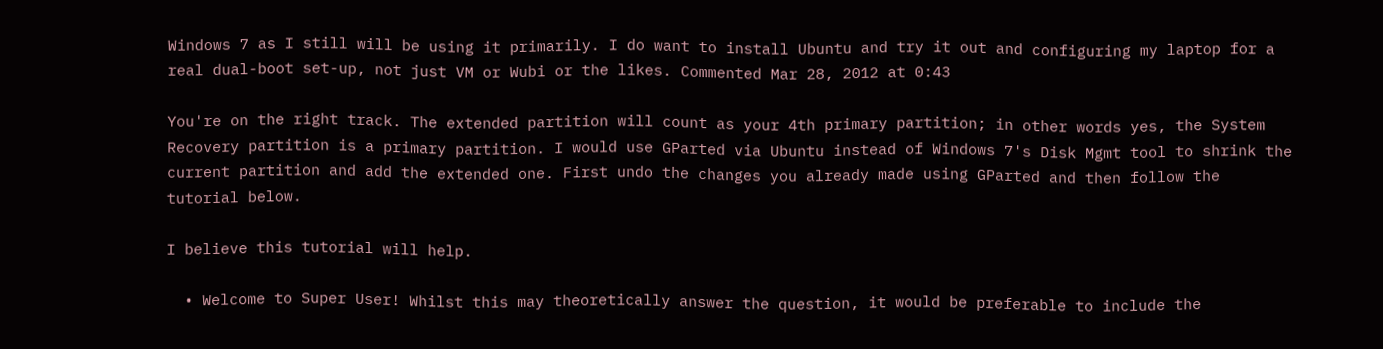Windows 7 as I still will be using it primarily. I do want to install Ubuntu and try it out and configuring my laptop for a real dual-boot set-up, not just VM or Wubi or the likes. Commented Mar 28, 2012 at 0:43

You're on the right track. The extended partition will count as your 4th primary partition; in other words yes, the System Recovery partition is a primary partition. I would use GParted via Ubuntu instead of Windows 7's Disk Mgmt tool to shrink the current partition and add the extended one. First undo the changes you already made using GParted and then follow the tutorial below.

I believe this tutorial will help.

  • Welcome to Super User! Whilst this may theoretically answer the question, it would be preferable to include the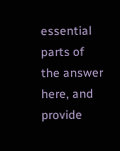essential parts of the answer here, and provide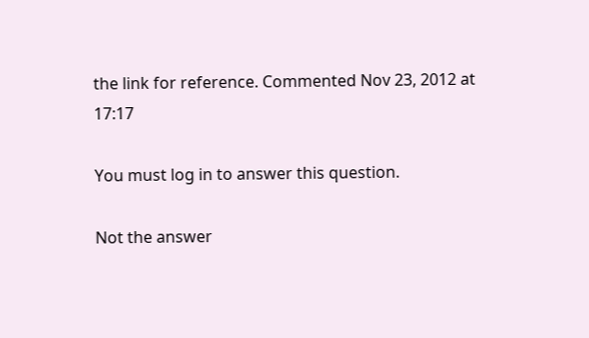the link for reference. Commented Nov 23, 2012 at 17:17

You must log in to answer this question.

Not the answer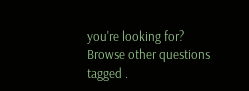you're looking for? Browse other questions tagged .